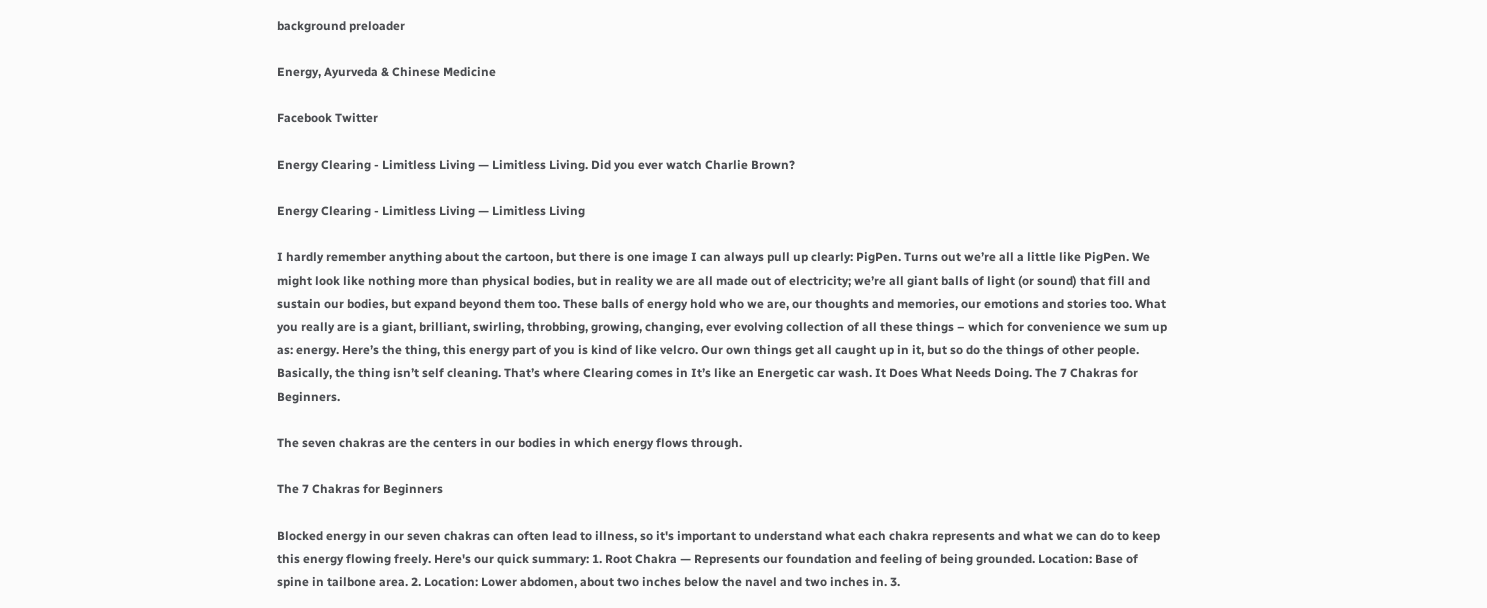background preloader

Energy, Ayurveda & Chinese Medicine

Facebook Twitter

Energy Clearing - Limitless Living — Limitless Living. Did you ever watch Charlie Brown?

Energy Clearing - Limitless Living — Limitless Living

I hardly remember anything about the cartoon, but there is one image I can always pull up clearly: PigPen. Turns out we’re all a little like PigPen. We might look like nothing more than physical bodies, but in reality we are all made out of electricity; we’re all giant balls of light (or sound) that fill and sustain our bodies, but expand beyond them too. These balls of energy hold who we are, our thoughts and memories, our emotions and stories too. What you really are is a giant, brilliant, swirling, throbbing, growing, changing, ever evolving collection of all these things – which for convenience we sum up as: energy. Here’s the thing, this energy part of you is kind of like velcro. Our own things get all caught up in it, but so do the things of other people. Basically, the thing isn’t self cleaning. That’s where Clearing comes in It’s like an Energetic car wash. It Does What Needs Doing. The 7 Chakras for Beginners.

The seven chakras are the centers in our bodies in which energy flows through.

The 7 Chakras for Beginners

Blocked energy in our seven chakras can often lead to illness, so it's important to understand what each chakra represents and what we can do to keep this energy flowing freely. Here's our quick summary: 1. Root Chakra — Represents our foundation and feeling of being grounded. Location: Base of spine in tailbone area. 2. Location: Lower abdomen, about two inches below the navel and two inches in. 3.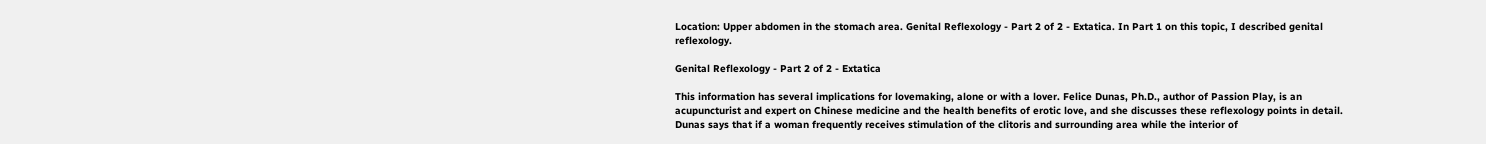Location: Upper abdomen in the stomach area. Genital Reflexology - Part 2 of 2 - Extatica. In Part 1 on this topic, I described genital reflexology.

Genital Reflexology - Part 2 of 2 - Extatica

This information has several implications for lovemaking, alone or with a lover. Felice Dunas, Ph.D., author of Passion Play, is an acupuncturist and expert on Chinese medicine and the health benefits of erotic love, and she discusses these reflexology points in detail. Dunas says that if a woman frequently receives stimulation of the clitoris and surrounding area while the interior of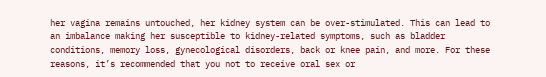her vagina remains untouched, her kidney system can be over-stimulated. This can lead to an imbalance making her susceptible to kidney-related symptoms, such as bladder conditions, memory loss, gynecological disorders, back or knee pain, and more. For these reasons, it’s recommended that you not to receive oral sex or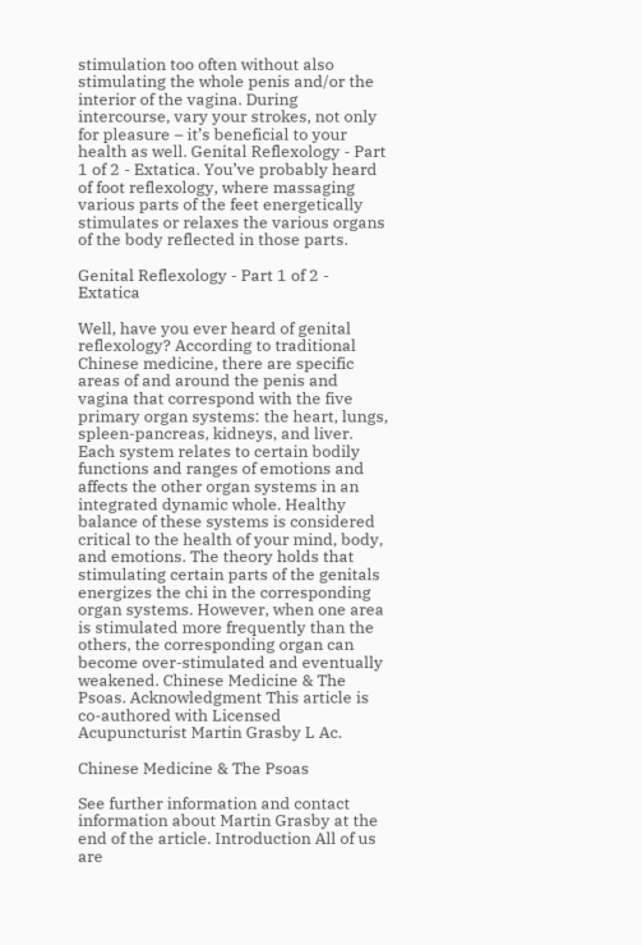stimulation too often without also stimulating the whole penis and/or the interior of the vagina. During intercourse, vary your strokes, not only for pleasure – it’s beneficial to your health as well. Genital Reflexology - Part 1 of 2 - Extatica. You’ve probably heard of foot reflexology, where massaging various parts of the feet energetically stimulates or relaxes the various organs of the body reflected in those parts.

Genital Reflexology - Part 1 of 2 - Extatica

Well, have you ever heard of genital reflexology? According to traditional Chinese medicine, there are specific areas of and around the penis and vagina that correspond with the five primary organ systems: the heart, lungs, spleen-pancreas, kidneys, and liver. Each system relates to certain bodily functions and ranges of emotions and affects the other organ systems in an integrated dynamic whole. Healthy balance of these systems is considered critical to the health of your mind, body, and emotions. The theory holds that stimulating certain parts of the genitals energizes the chi in the corresponding organ systems. However, when one area is stimulated more frequently than the others, the corresponding organ can become over-stimulated and eventually weakened. Chinese Medicine & The Psoas. Acknowledgment This article is co-authored with Licensed Acupuncturist Martin Grasby L Ac.

Chinese Medicine & The Psoas

See further information and contact information about Martin Grasby at the end of the article. Introduction All of us are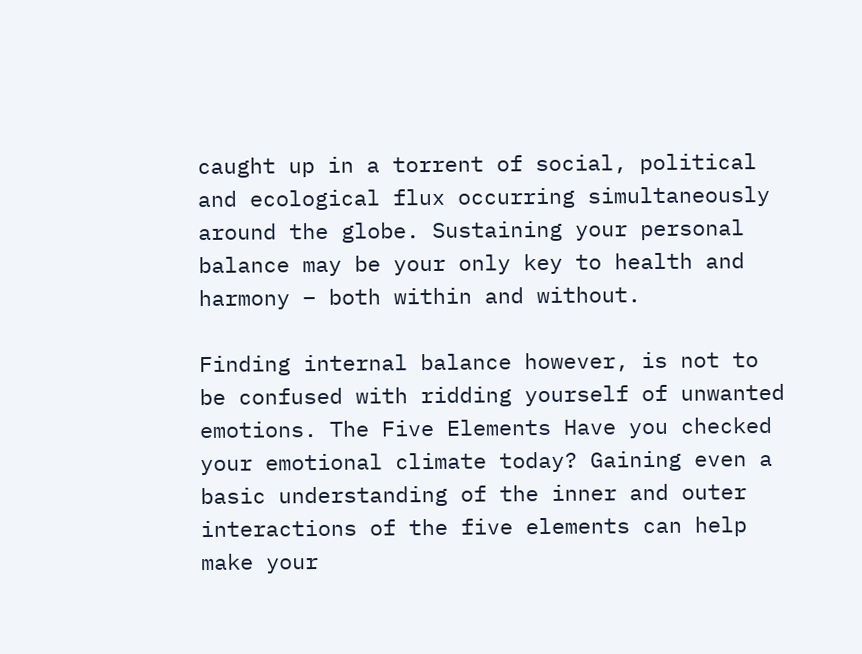caught up in a torrent of social, political and ecological flux occurring simultaneously around the globe. Sustaining your personal balance may be your only key to health and harmony – both within and without.

Finding internal balance however, is not to be confused with ridding yourself of unwanted emotions. The Five Elements Have you checked your emotional climate today? Gaining even a basic understanding of the inner and outer interactions of the five elements can help make your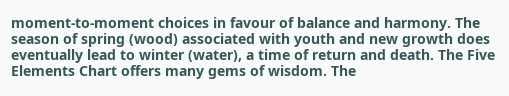moment-to-moment choices in favour of balance and harmony. The season of spring (wood) associated with youth and new growth does eventually lead to winter (water), a time of return and death. The Five Elements Chart offers many gems of wisdom. The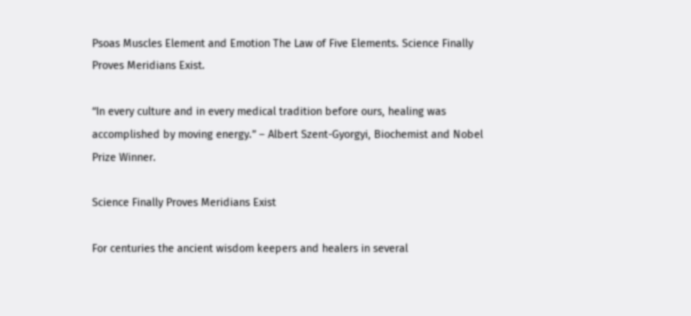Psoas Muscles Element and Emotion The Law of Five Elements. Science Finally Proves Meridians Exist.

“In every culture and in every medical tradition before ours, healing was accomplished by moving energy.” – Albert Szent-Gyorgyi, Biochemist and Nobel Prize Winner.

Science Finally Proves Meridians Exist

For centuries the ancient wisdom keepers and healers in several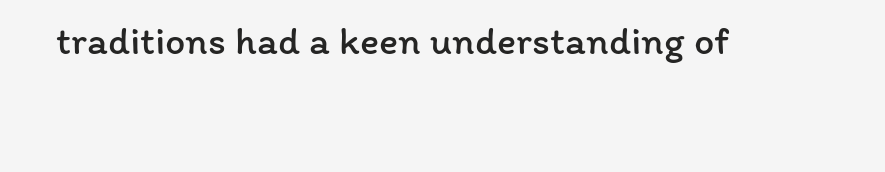traditions had a keen understanding of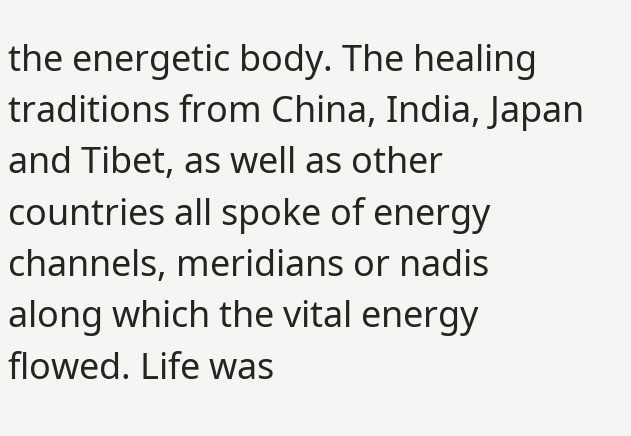the energetic body. The healing traditions from China, India, Japan and Tibet, as well as other countries all spoke of energy channels, meridians or nadis along which the vital energy flowed. Life was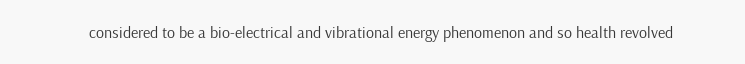considered to be a bio-electrical and vibrational energy phenomenon and so health revolved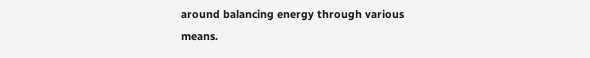around balancing energy through various means.